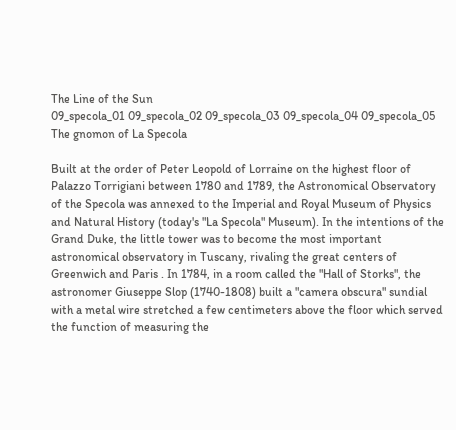The Line of the Sun
09_specola_01 09_specola_02 09_specola_03 09_specola_04 09_specola_05
The gnomon of La Specola

Built at the order of Peter Leopold of Lorraine on the highest floor of Palazzo Torrigiani between 1780 and 1789, the Astronomical Observatory of the Specola was annexed to the Imperial and Royal Museum of Physics and Natural History (today's "La Specola" Museum). In the intentions of the Grand Duke, the little tower was to become the most important astronomical observatory in Tuscany, rivaling the great centers of Greenwich and Paris . In 1784, in a room called the "Hall of Storks", the astronomer Giuseppe Slop (1740-1808) built a "camera obscura" sundial with a metal wire stretched a few centimeters above the floor which served the function of measuring the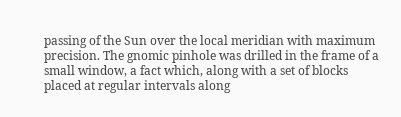passing of the Sun over the local meridian with maximum precision. The gnomic pinhole was drilled in the frame of a small window, a fact which, along with a set of blocks placed at regular intervals along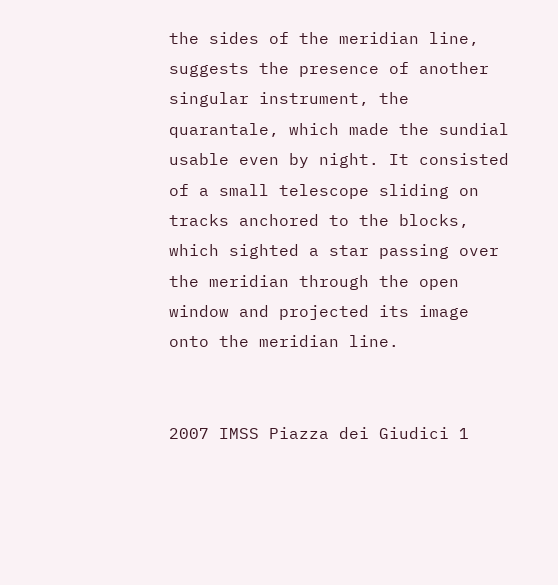the sides of the meridian line, suggests the presence of another singular instrument, the quarantale, which made the sundial usable even by night. It consisted of a small telescope sliding on tracks anchored to the blocks, which sighted a star passing over the meridian through the open window and projected its image onto the meridian line.


2007 IMSS Piazza dei Giudici 1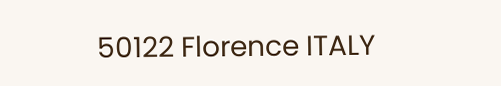50122 Florence ITALY